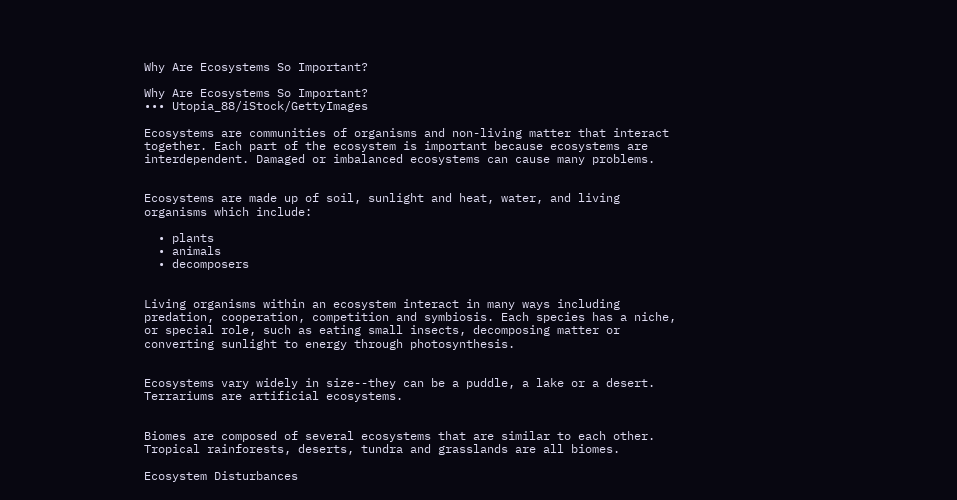Why Are Ecosystems So Important?

Why Are Ecosystems So Important?
••• Utopia_88/iStock/GettyImages

Ecosystems are communities of organisms and non-living matter that interact together. Each part of the ecosystem is important because ecosystems are interdependent. Damaged or imbalanced ecosystems can cause many problems.


Ecosystems are made up of soil, sunlight and heat, water, and living organisms which include:

  • plants
  • animals
  • decomposers


Living organisms within an ecosystem interact in many ways including predation, cooperation, competition and symbiosis. Each species has a niche, or special role, such as eating small insects, decomposing matter or converting sunlight to energy through photosynthesis.


Ecosystems vary widely in size--they can be a puddle, a lake or a desert. Terrariums are artificial ecosystems.


Biomes are composed of several ecosystems that are similar to each other. Tropical rainforests, deserts, tundra and grasslands are all biomes.

Ecosystem Disturbances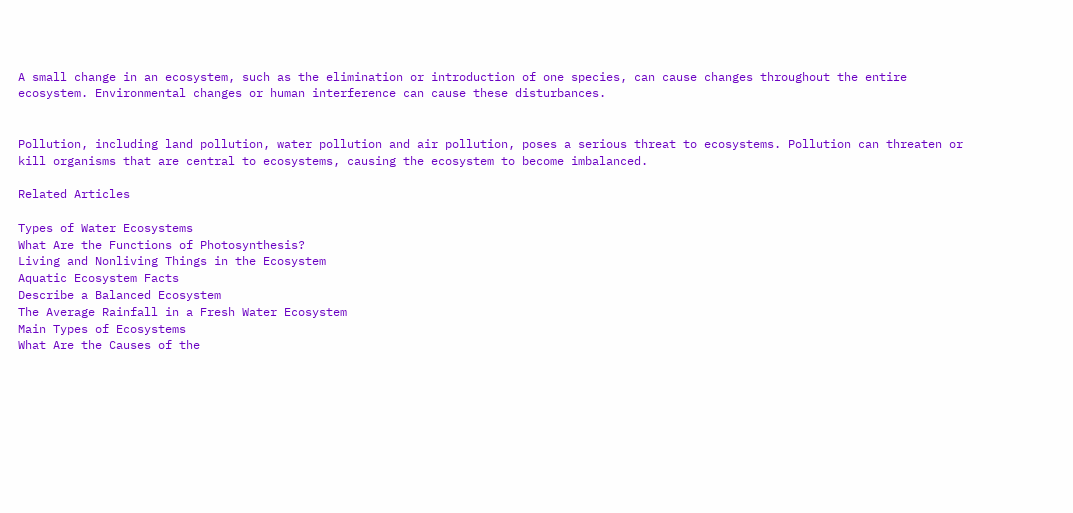A small change in an ecosystem, such as the elimination or introduction of one species, can cause changes throughout the entire ecosystem. Environmental changes or human interference can cause these disturbances.


Pollution, including land pollution, water pollution and air pollution, poses a serious threat to ecosystems. Pollution can threaten or kill organisms that are central to ecosystems, causing the ecosystem to become imbalanced.

Related Articles

Types of Water Ecosystems
What Are the Functions of Photosynthesis?
Living and Nonliving Things in the Ecosystem
Aquatic Ecosystem Facts
Describe a Balanced Ecosystem
The Average Rainfall in a Fresh Water Ecosystem
Main Types of Ecosystems
What Are the Causes of the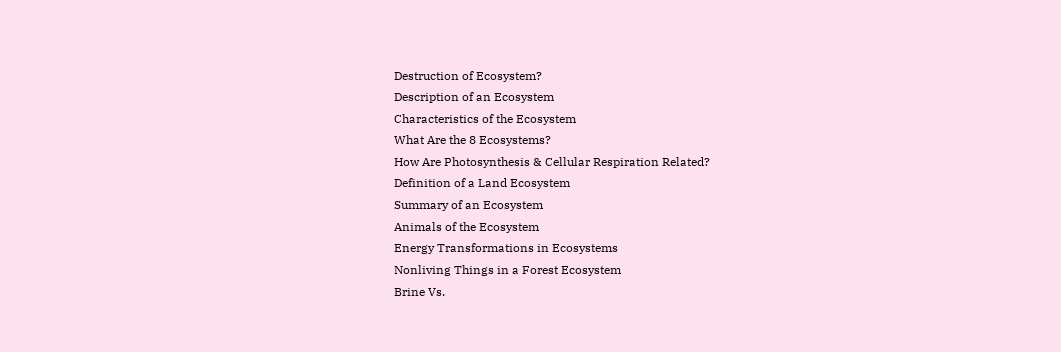Destruction of Ecosystem?
Description of an Ecosystem
Characteristics of the Ecosystem
What Are the 8 Ecosystems?
How Are Photosynthesis & Cellular Respiration Related?
Definition of a Land Ecosystem
Summary of an Ecosystem
Animals of the Ecosystem
Energy Transformations in Ecosystems
Nonliving Things in a Forest Ecosystem
Brine Vs.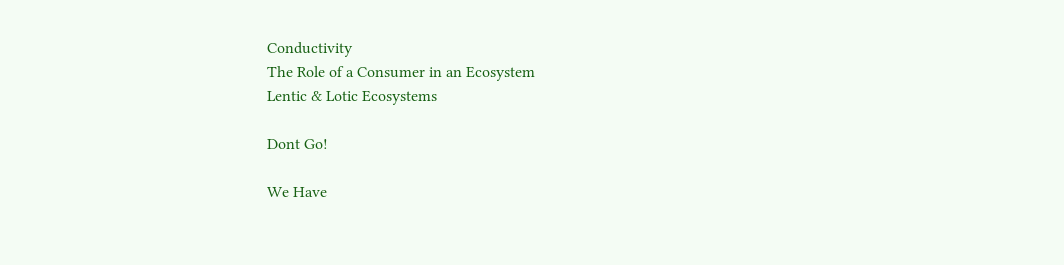Conductivity
The Role of a Consumer in an Ecosystem
Lentic & Lotic Ecosystems

Dont Go!

We Have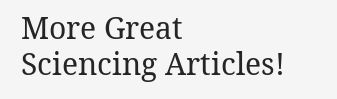More Great Sciencing Articles!